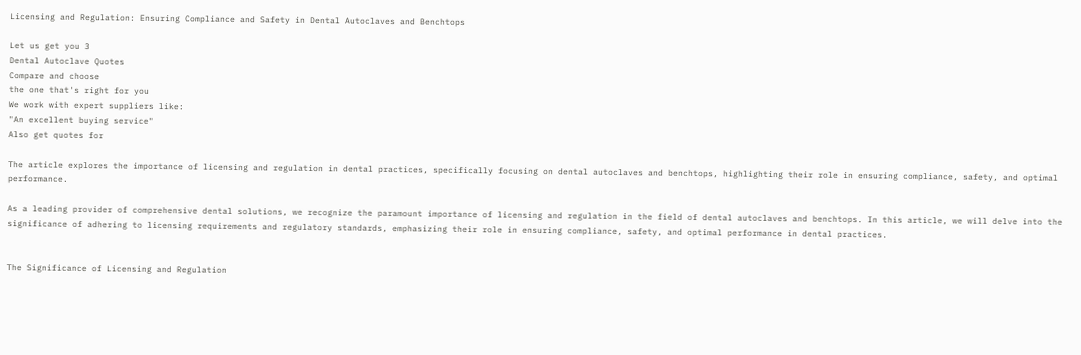Licensing and Regulation: Ensuring Compliance and Safety in Dental Autoclaves and Benchtops

Let us get you 3
Dental Autoclave Quotes
Compare and choose
the one that's right for you
We work with expert suppliers like:
"An excellent buying service"
Also get quotes for

The article explores the importance of licensing and regulation in dental practices, specifically focusing on dental autoclaves and benchtops, highlighting their role in ensuring compliance, safety, and optimal performance.

As a leading provider of comprehensive dental solutions, we recognize the paramount importance of licensing and regulation in the field of dental autoclaves and benchtops. In this article, we will delve into the significance of adhering to licensing requirements and regulatory standards, emphasizing their role in ensuring compliance, safety, and optimal performance in dental practices.


The Significance of Licensing and Regulation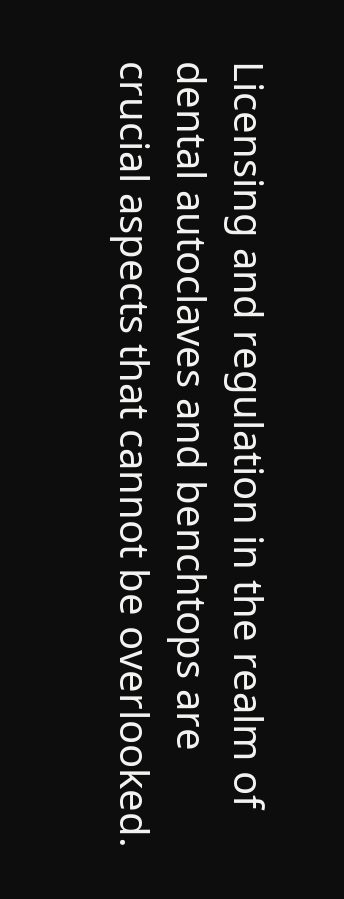Licensing and regulation in the realm of dental autoclaves and benchtops are crucial aspects that cannot be overlooked.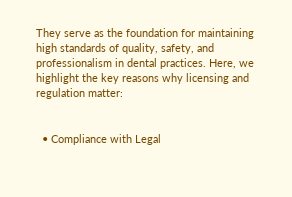They serve as the foundation for maintaining high standards of quality, safety, and professionalism in dental practices. Here, we highlight the key reasons why licensing and regulation matter:


  • Compliance with Legal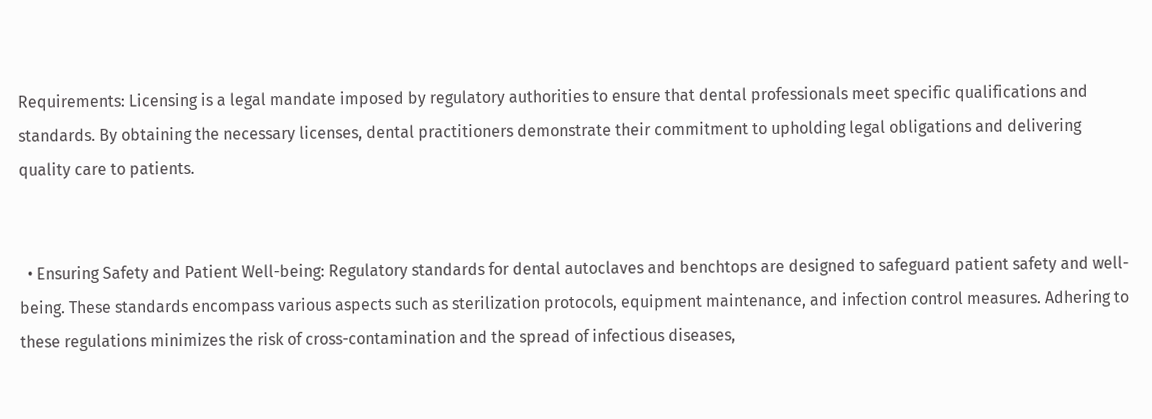Requirements: Licensing is a legal mandate imposed by regulatory authorities to ensure that dental professionals meet specific qualifications and standards. By obtaining the necessary licenses, dental practitioners demonstrate their commitment to upholding legal obligations and delivering quality care to patients.


  • Ensuring Safety and Patient Well-being: Regulatory standards for dental autoclaves and benchtops are designed to safeguard patient safety and well-being. These standards encompass various aspects such as sterilization protocols, equipment maintenance, and infection control measures. Adhering to these regulations minimizes the risk of cross-contamination and the spread of infectious diseases,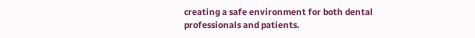creating a safe environment for both dental professionals and patients.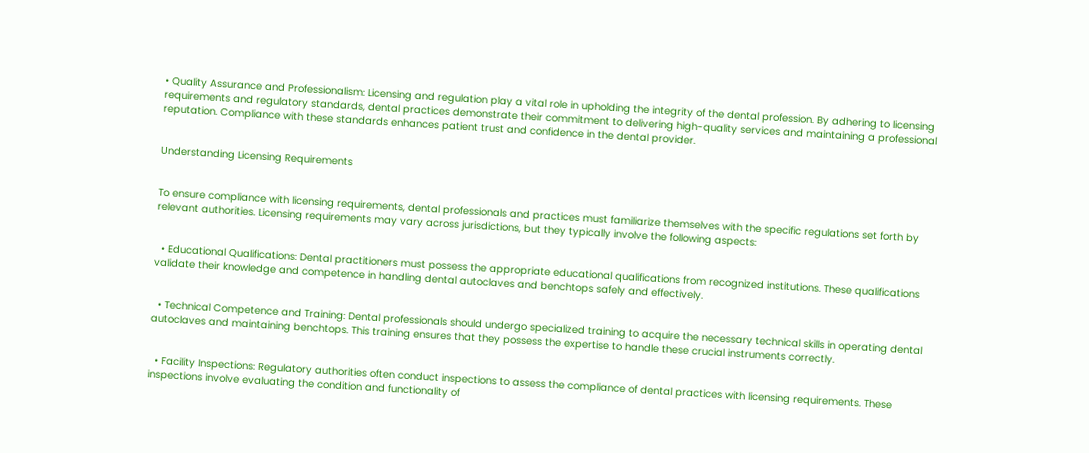• Quality Assurance and Professionalism: Licensing and regulation play a vital role in upholding the integrity of the dental profession. By adhering to licensing requirements and regulatory standards, dental practices demonstrate their commitment to delivering high-quality services and maintaining a professional reputation. Compliance with these standards enhances patient trust and confidence in the dental provider.


Understanding Licensing Requirements


To ensure compliance with licensing requirements, dental professionals and practices must familiarize themselves with the specific regulations set forth by relevant authorities. Licensing requirements may vary across jurisdictions, but they typically involve the following aspects:


  • Educational Qualifications: Dental practitioners must possess the appropriate educational qualifications from recognized institutions. These qualifications validate their knowledge and competence in handling dental autoclaves and benchtops safely and effectively.


  • Technical Competence and Training: Dental professionals should undergo specialized training to acquire the necessary technical skills in operating dental autoclaves and maintaining benchtops. This training ensures that they possess the expertise to handle these crucial instruments correctly.


  • Facility Inspections: Regulatory authorities often conduct inspections to assess the compliance of dental practices with licensing requirements. These inspections involve evaluating the condition and functionality of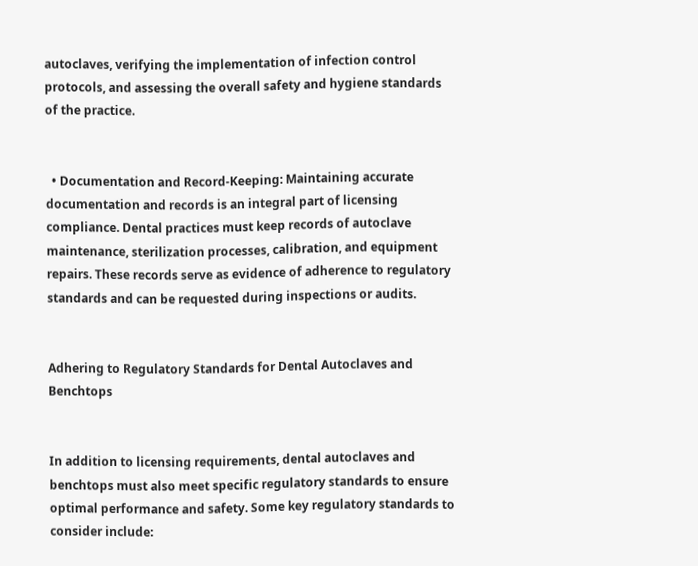autoclaves, verifying the implementation of infection control protocols, and assessing the overall safety and hygiene standards of the practice.


  • Documentation and Record-Keeping: Maintaining accurate documentation and records is an integral part of licensing compliance. Dental practices must keep records of autoclave maintenance, sterilization processes, calibration, and equipment repairs. These records serve as evidence of adherence to regulatory standards and can be requested during inspections or audits.


Adhering to Regulatory Standards for Dental Autoclaves and Benchtops


In addition to licensing requirements, dental autoclaves and benchtops must also meet specific regulatory standards to ensure optimal performance and safety. Some key regulatory standards to consider include: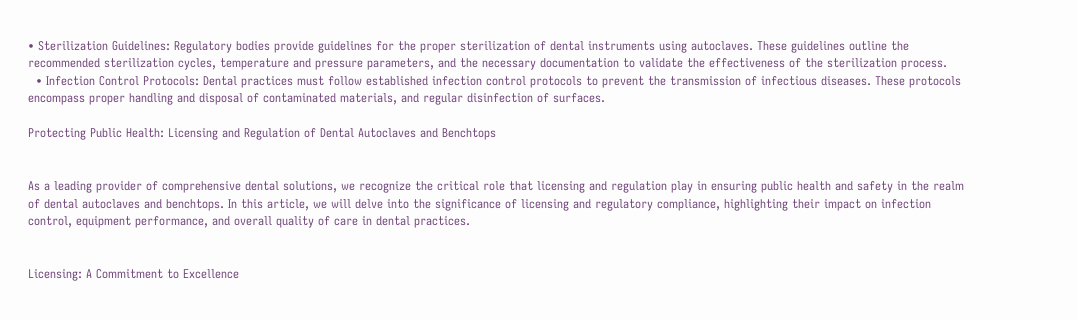• Sterilization Guidelines: Regulatory bodies provide guidelines for the proper sterilization of dental instruments using autoclaves. These guidelines outline the recommended sterilization cycles, temperature and pressure parameters, and the necessary documentation to validate the effectiveness of the sterilization process.
  • Infection Control Protocols: Dental practices must follow established infection control protocols to prevent the transmission of infectious diseases. These protocols encompass proper handling and disposal of contaminated materials, and regular disinfection of surfaces.

Protecting Public Health: Licensing and Regulation of Dental Autoclaves and Benchtops


As a leading provider of comprehensive dental solutions, we recognize the critical role that licensing and regulation play in ensuring public health and safety in the realm of dental autoclaves and benchtops. In this article, we will delve into the significance of licensing and regulatory compliance, highlighting their impact on infection control, equipment performance, and overall quality of care in dental practices.


Licensing: A Commitment to Excellence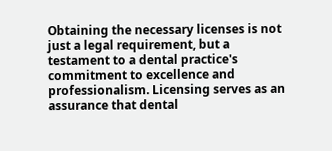Obtaining the necessary licenses is not just a legal requirement, but a testament to a dental practice's commitment to excellence and professionalism. Licensing serves as an assurance that dental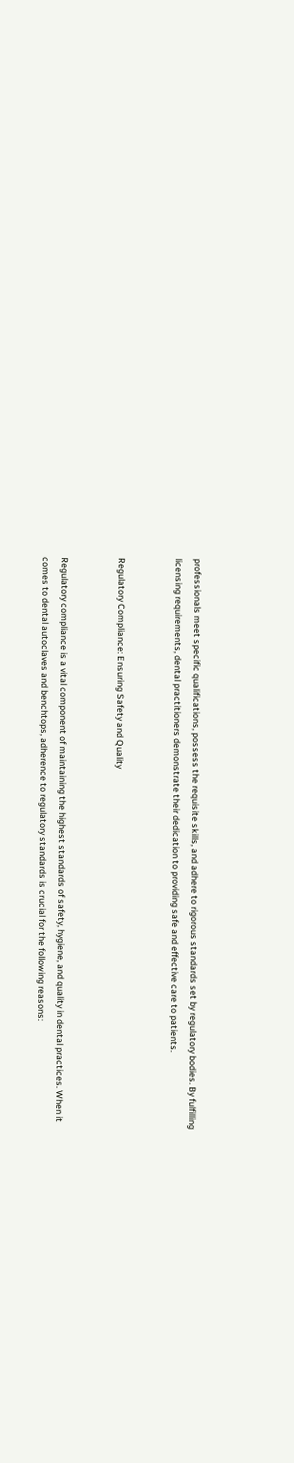professionals meet specific qualifications, possess the requisite skills, and adhere to rigorous standards set by regulatory bodies. By fulfilling licensing requirements, dental practitioners demonstrate their dedication to providing safe and effective care to patients.


Regulatory Compliance: Ensuring Safety and Quality


Regulatory compliance is a vital component of maintaining the highest standards of safety, hygiene, and quality in dental practices. When it comes to dental autoclaves and benchtops, adherence to regulatory standards is crucial for the following reasons: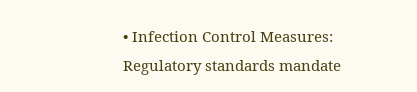• Infection Control Measures: Regulatory standards mandate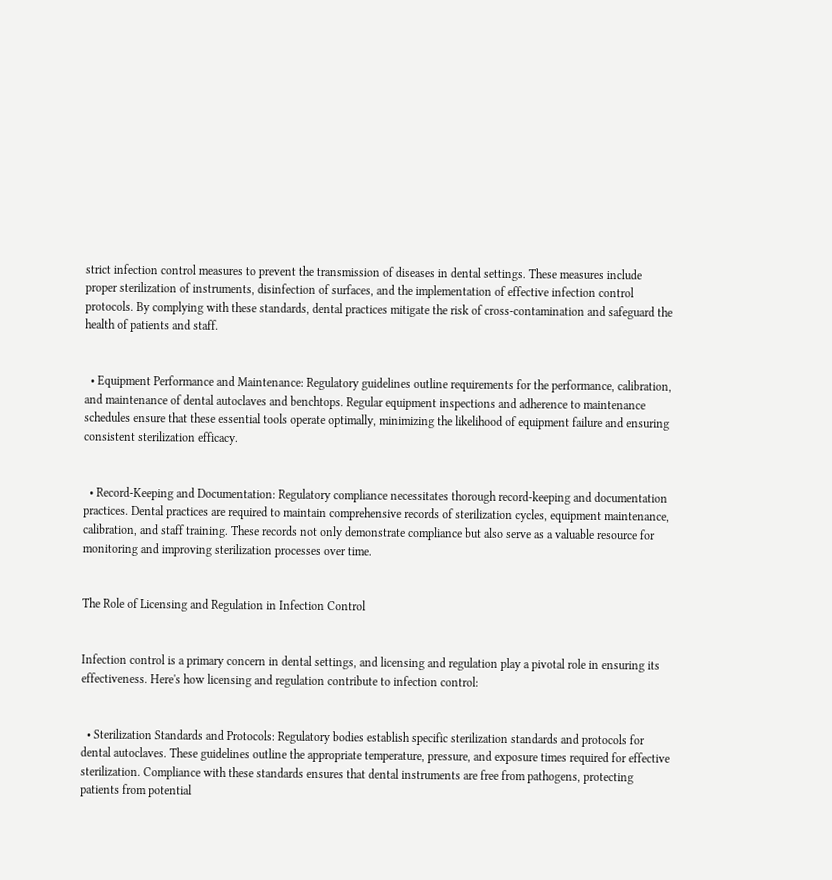strict infection control measures to prevent the transmission of diseases in dental settings. These measures include proper sterilization of instruments, disinfection of surfaces, and the implementation of effective infection control protocols. By complying with these standards, dental practices mitigate the risk of cross-contamination and safeguard the health of patients and staff.


  • Equipment Performance and Maintenance: Regulatory guidelines outline requirements for the performance, calibration, and maintenance of dental autoclaves and benchtops. Regular equipment inspections and adherence to maintenance schedules ensure that these essential tools operate optimally, minimizing the likelihood of equipment failure and ensuring consistent sterilization efficacy.


  • Record-Keeping and Documentation: Regulatory compliance necessitates thorough record-keeping and documentation practices. Dental practices are required to maintain comprehensive records of sterilization cycles, equipment maintenance, calibration, and staff training. These records not only demonstrate compliance but also serve as a valuable resource for monitoring and improving sterilization processes over time.


The Role of Licensing and Regulation in Infection Control


Infection control is a primary concern in dental settings, and licensing and regulation play a pivotal role in ensuring its effectiveness. Here's how licensing and regulation contribute to infection control:


  • Sterilization Standards and Protocols: Regulatory bodies establish specific sterilization standards and protocols for dental autoclaves. These guidelines outline the appropriate temperature, pressure, and exposure times required for effective sterilization. Compliance with these standards ensures that dental instruments are free from pathogens, protecting patients from potential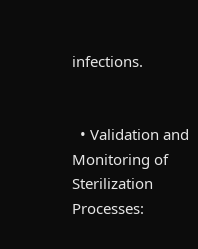infections.


  • Validation and Monitoring of Sterilization Processes: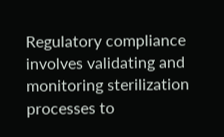Regulatory compliance involves validating and monitoring sterilization processes to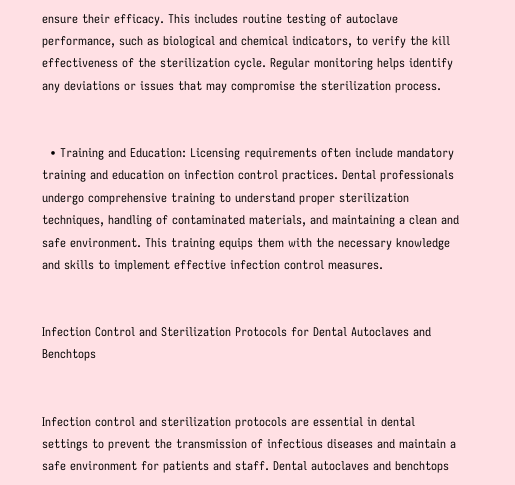ensure their efficacy. This includes routine testing of autoclave performance, such as biological and chemical indicators, to verify the kill effectiveness of the sterilization cycle. Regular monitoring helps identify any deviations or issues that may compromise the sterilization process.


  • Training and Education: Licensing requirements often include mandatory training and education on infection control practices. Dental professionals undergo comprehensive training to understand proper sterilization techniques, handling of contaminated materials, and maintaining a clean and safe environment. This training equips them with the necessary knowledge and skills to implement effective infection control measures.


Infection Control and Sterilization Protocols for Dental Autoclaves and Benchtops


Infection control and sterilization protocols are essential in dental settings to prevent the transmission of infectious diseases and maintain a safe environment for patients and staff. Dental autoclaves and benchtops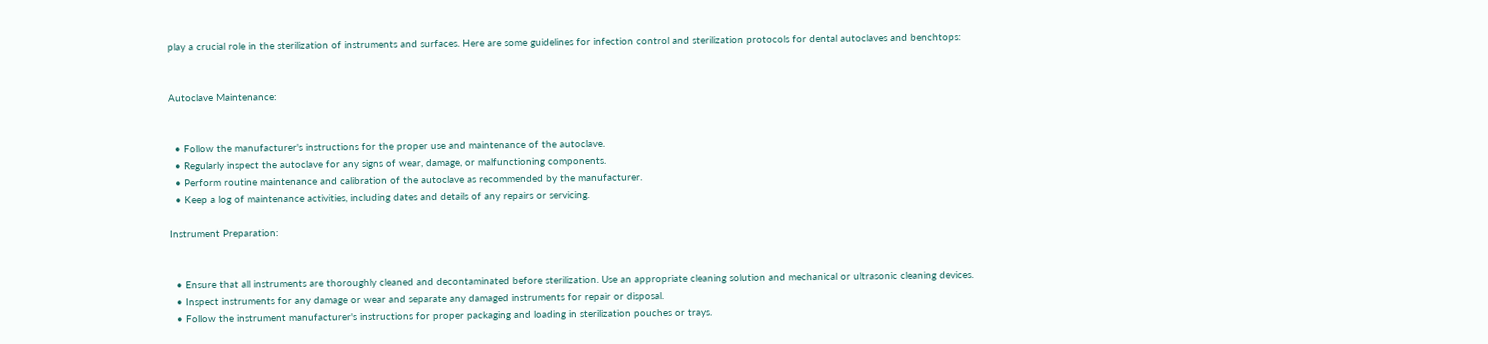play a crucial role in the sterilization of instruments and surfaces. Here are some guidelines for infection control and sterilization protocols for dental autoclaves and benchtops:


Autoclave Maintenance:


  • Follow the manufacturer's instructions for the proper use and maintenance of the autoclave.
  • Regularly inspect the autoclave for any signs of wear, damage, or malfunctioning components.
  • Perform routine maintenance and calibration of the autoclave as recommended by the manufacturer.
  • Keep a log of maintenance activities, including dates and details of any repairs or servicing.

Instrument Preparation:


  • Ensure that all instruments are thoroughly cleaned and decontaminated before sterilization. Use an appropriate cleaning solution and mechanical or ultrasonic cleaning devices.
  • Inspect instruments for any damage or wear and separate any damaged instruments for repair or disposal.
  • Follow the instrument manufacturer's instructions for proper packaging and loading in sterilization pouches or trays.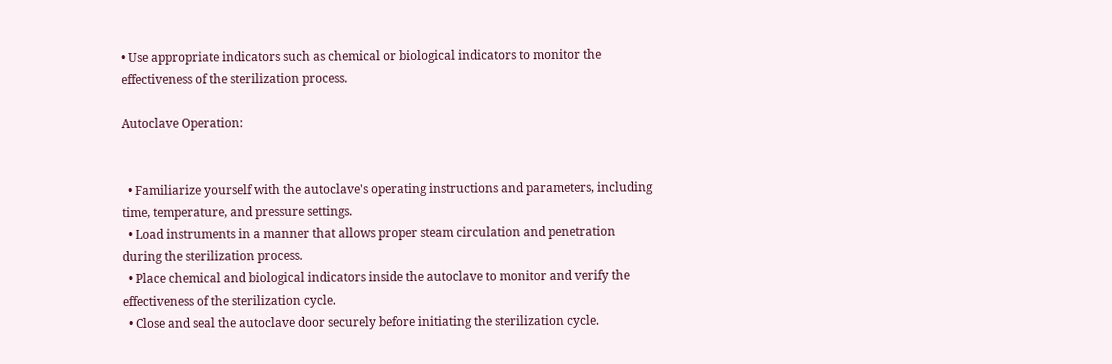• Use appropriate indicators such as chemical or biological indicators to monitor the effectiveness of the sterilization process.

Autoclave Operation:


  • Familiarize yourself with the autoclave's operating instructions and parameters, including time, temperature, and pressure settings.
  • Load instruments in a manner that allows proper steam circulation and penetration during the sterilization process.
  • Place chemical and biological indicators inside the autoclave to monitor and verify the effectiveness of the sterilization cycle.
  • Close and seal the autoclave door securely before initiating the sterilization cycle.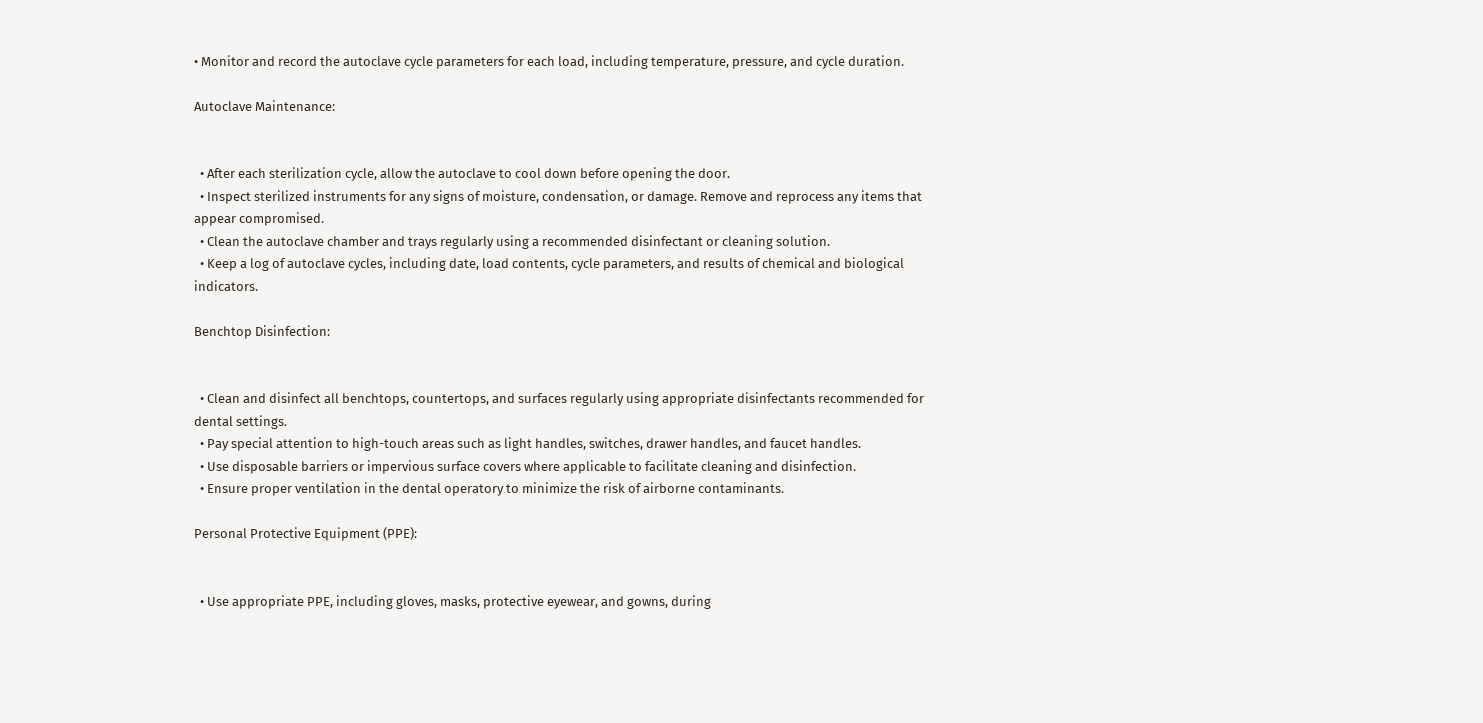• Monitor and record the autoclave cycle parameters for each load, including temperature, pressure, and cycle duration.

Autoclave Maintenance:


  • After each sterilization cycle, allow the autoclave to cool down before opening the door.
  • Inspect sterilized instruments for any signs of moisture, condensation, or damage. Remove and reprocess any items that appear compromised.
  • Clean the autoclave chamber and trays regularly using a recommended disinfectant or cleaning solution.
  • Keep a log of autoclave cycles, including date, load contents, cycle parameters, and results of chemical and biological indicators.

Benchtop Disinfection:


  • Clean and disinfect all benchtops, countertops, and surfaces regularly using appropriate disinfectants recommended for dental settings.
  • Pay special attention to high-touch areas such as light handles, switches, drawer handles, and faucet handles.
  • Use disposable barriers or impervious surface covers where applicable to facilitate cleaning and disinfection.
  • Ensure proper ventilation in the dental operatory to minimize the risk of airborne contaminants.

Personal Protective Equipment (PPE):


  • Use appropriate PPE, including gloves, masks, protective eyewear, and gowns, during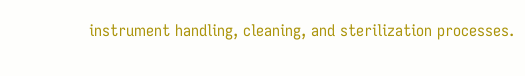instrument handling, cleaning, and sterilization processes.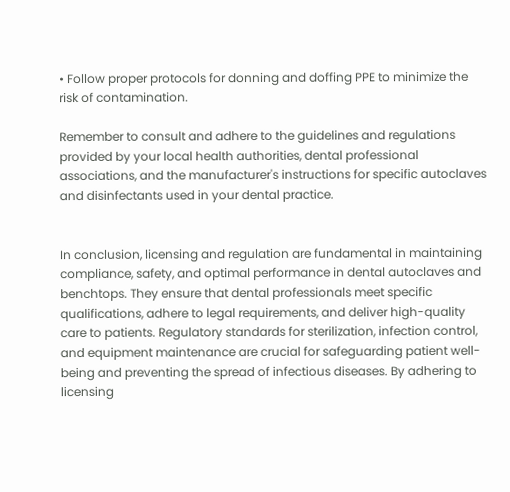• Follow proper protocols for donning and doffing PPE to minimize the risk of contamination.

Remember to consult and adhere to the guidelines and regulations provided by your local health authorities, dental professional associations, and the manufacturer's instructions for specific autoclaves and disinfectants used in your dental practice.


In conclusion, licensing and regulation are fundamental in maintaining compliance, safety, and optimal performance in dental autoclaves and benchtops. They ensure that dental professionals meet specific qualifications, adhere to legal requirements, and deliver high-quality care to patients. Regulatory standards for sterilization, infection control, and equipment maintenance are crucial for safeguarding patient well-being and preventing the spread of infectious diseases. By adhering to licensing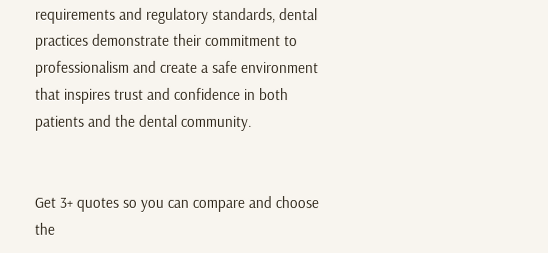requirements and regulatory standards, dental practices demonstrate their commitment to professionalism and create a safe environment that inspires trust and confidence in both patients and the dental community.


Get 3+ quotes so you can compare and choose the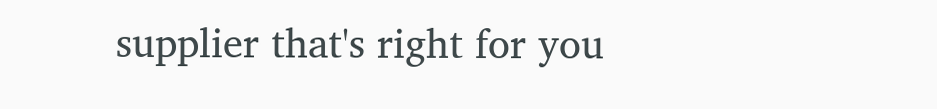supplier that's right for you